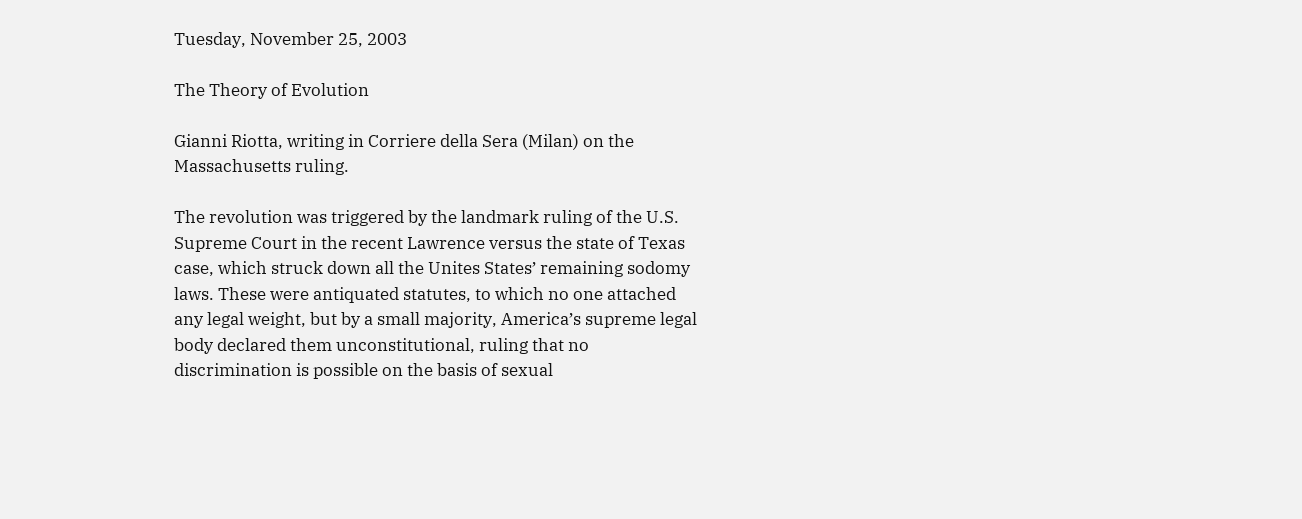Tuesday, November 25, 2003

The Theory of Evolution

Gianni Riotta, writing in Corriere della Sera (Milan) on the Massachusetts ruling.

The revolution was triggered by the landmark ruling of the U.S. Supreme Court in the recent Lawrence versus the state of Texas case, which struck down all the Unites States’ remaining sodomy laws. These were antiquated statutes, to which no one attached any legal weight, but by a small majority, America’s supreme legal body declared them unconstitutional, ruling that no discrimination is possible on the basis of sexual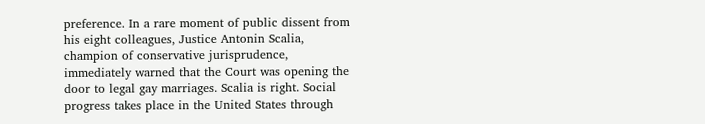preference. In a rare moment of public dissent from his eight colleagues, Justice Antonin Scalia, champion of conservative jurisprudence, immediately warned that the Court was opening the door to legal gay marriages. Scalia is right. Social progress takes place in the United States through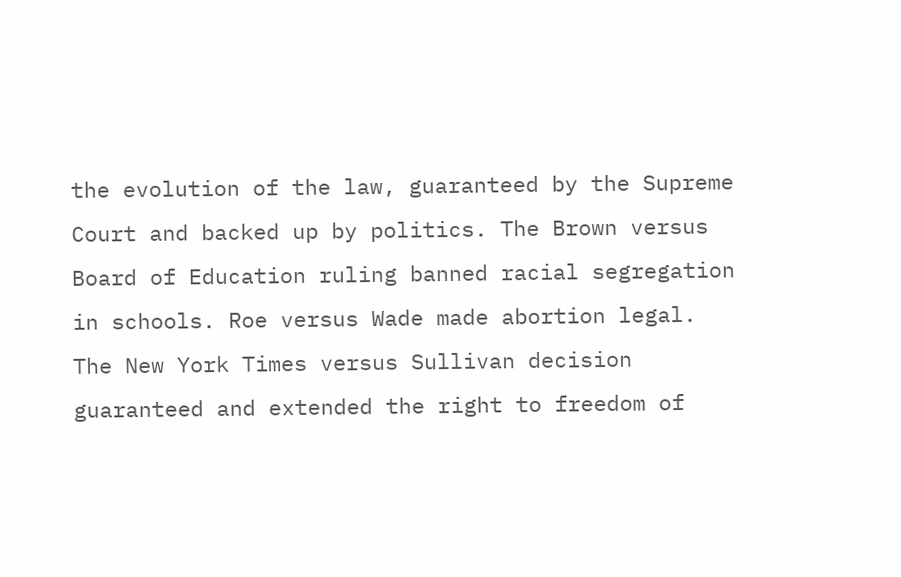the evolution of the law, guaranteed by the Supreme Court and backed up by politics. The Brown versus Board of Education ruling banned racial segregation in schools. Roe versus Wade made abortion legal. The New York Times versus Sullivan decision guaranteed and extended the right to freedom of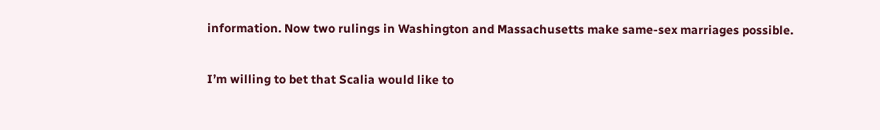information. Now two rulings in Washington and Massachusetts make same-sex marriages possible.

I’m willing to bet that Scalia would like to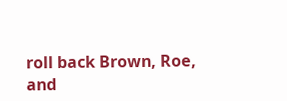roll back Brown, Roe, and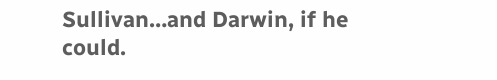Sullivan…and Darwin, if he could.